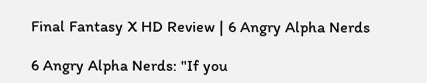Final Fantasy X HD Review | 6 Angry Alpha Nerds

6 Angry Alpha Nerds: "If you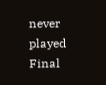never played Final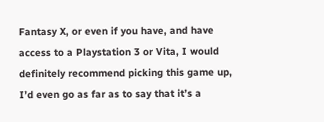Fantasy X, or even if you have, and have access to a Playstation 3 or Vita, I would definitely recommend picking this game up, I’d even go as far as to say that it’s a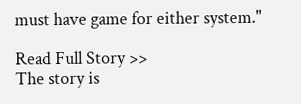must have game for either system."

Read Full Story >>
The story is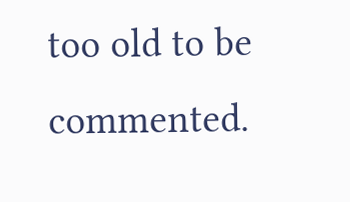too old to be commented.